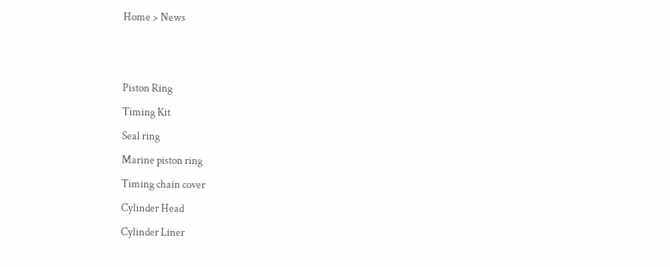Home > News


Piston Ring
Timing Kit
Seal ring
Marine piston ring
Timing chain cover
Cylinder Head
Cylinder Liner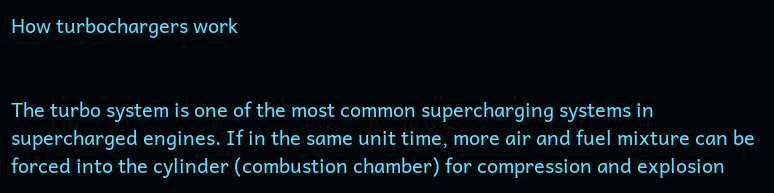How turbochargers work


The turbo system is one of the most common supercharging systems in supercharged engines. If in the same unit time, more air and fuel mixture can be forced into the cylinder (combustion chamber) for compression and explosion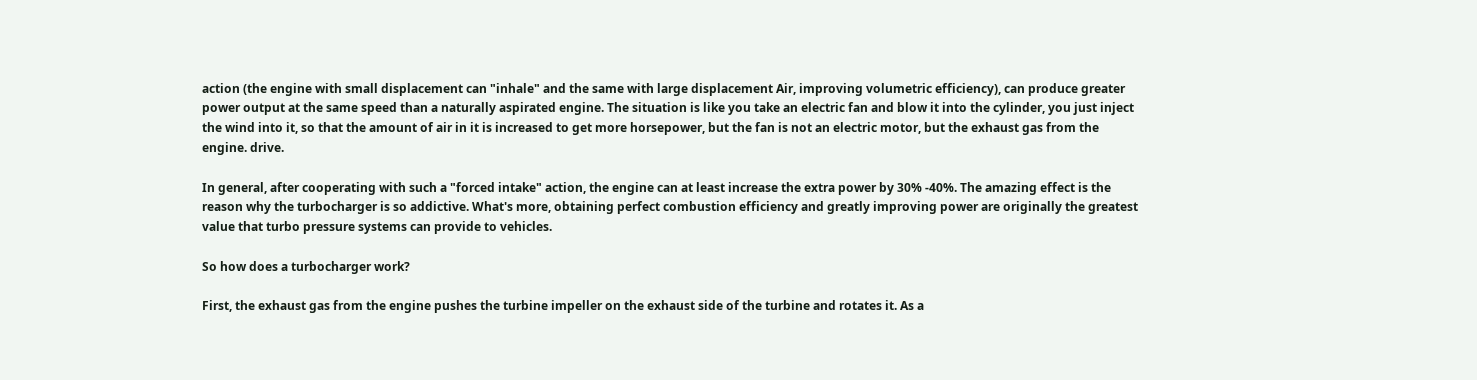action (the engine with small displacement can "inhale" and the same with large displacement Air, improving volumetric efficiency), can produce greater power output at the same speed than a naturally aspirated engine. The situation is like you take an electric fan and blow it into the cylinder, you just inject the wind into it, so that the amount of air in it is increased to get more horsepower, but the fan is not an electric motor, but the exhaust gas from the engine. drive.

In general, after cooperating with such a "forced intake" action, the engine can at least increase the extra power by 30% -40%. The amazing effect is the reason why the turbocharger is so addictive. What's more, obtaining perfect combustion efficiency and greatly improving power are originally the greatest value that turbo pressure systems can provide to vehicles.

So how does a turbocharger work?

First, the exhaust gas from the engine pushes the turbine impeller on the exhaust side of the turbine and rotates it. As a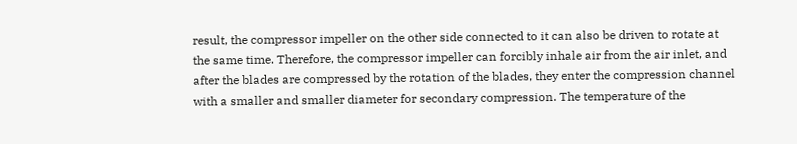result, the compressor impeller on the other side connected to it can also be driven to rotate at the same time. Therefore, the compressor impeller can forcibly inhale air from the air inlet, and after the blades are compressed by the rotation of the blades, they enter the compression channel with a smaller and smaller diameter for secondary compression. The temperature of the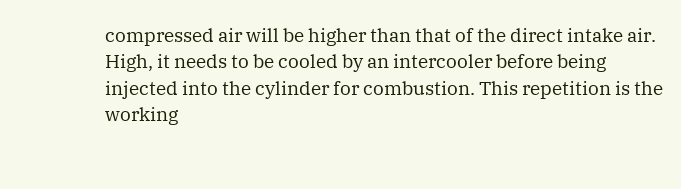compressed air will be higher than that of the direct intake air. High, it needs to be cooled by an intercooler before being injected into the cylinder for combustion. This repetition is the working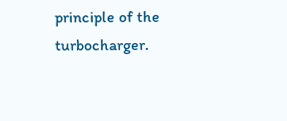principle of the turbocharger.